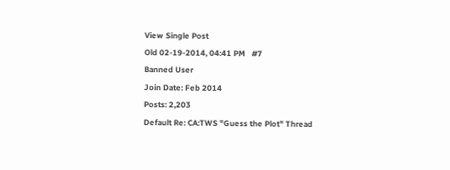View Single Post
Old 02-19-2014, 04:41 PM   #7
Banned User
Join Date: Feb 2014
Posts: 2,203
Default Re: CA:TWS "Guess the Plot" Thread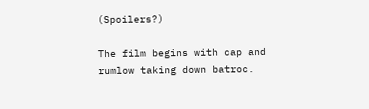(Spoilers?)

The film begins with cap and rumlow taking down batroc.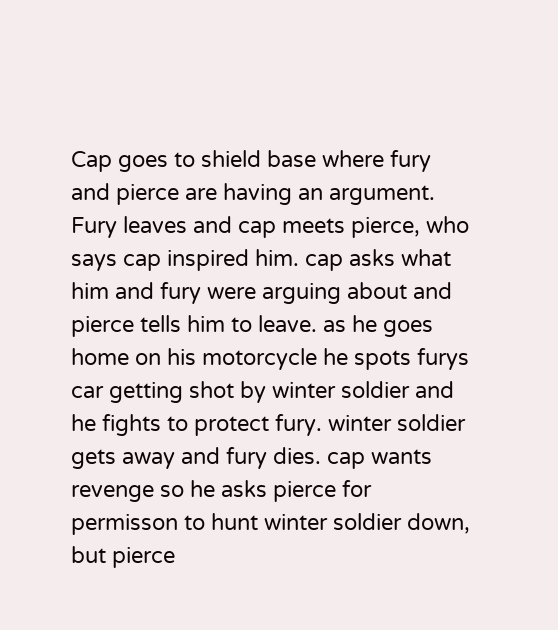Cap goes to shield base where fury and pierce are having an argument. Fury leaves and cap meets pierce, who says cap inspired him. cap asks what him and fury were arguing about and pierce tells him to leave. as he goes home on his motorcycle he spots furys car getting shot by winter soldier and he fights to protect fury. winter soldier gets away and fury dies. cap wants revenge so he asks pierce for permisson to hunt winter soldier down, but pierce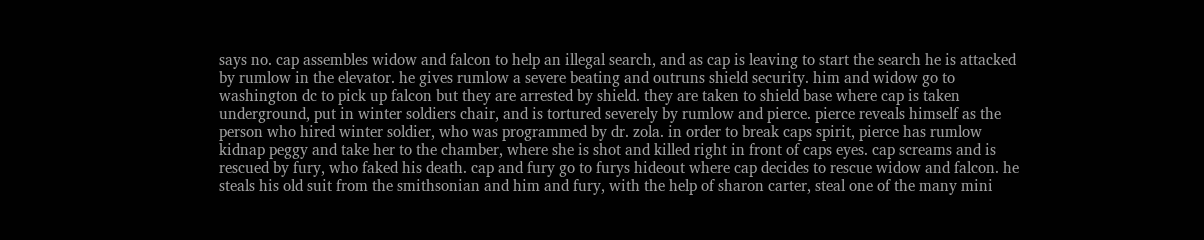says no. cap assembles widow and falcon to help an illegal search, and as cap is leaving to start the search he is attacked by rumlow in the elevator. he gives rumlow a severe beating and outruns shield security. him and widow go to washington dc to pick up falcon but they are arrested by shield. they are taken to shield base where cap is taken underground, put in winter soldiers chair, and is tortured severely by rumlow and pierce. pierce reveals himself as the person who hired winter soldier, who was programmed by dr. zola. in order to break caps spirit, pierce has rumlow kidnap peggy and take her to the chamber, where she is shot and killed right in front of caps eyes. cap screams and is rescued by fury, who faked his death. cap and fury go to furys hideout where cap decides to rescue widow and falcon. he steals his old suit from the smithsonian and him and fury, with the help of sharon carter, steal one of the many mini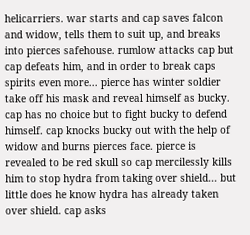helicarriers. war starts and cap saves falcon and widow, tells them to suit up, and breaks into pierces safehouse. rumlow attacks cap but cap defeats him, and in order to break caps spirits even more... pierce has winter soldier take off his mask and reveal himself as bucky. cap has no choice but to fight bucky to defend himself. cap knocks bucky out with the help of widow and burns pierces face. pierce is revealed to be red skull so cap mercilessly kills him to stop hydra from taking over shield... but little does he know hydra has already taken over shield. cap asks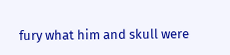fury what him and skull were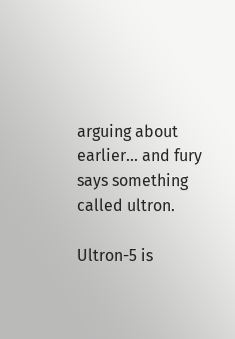arguing about earlier... and fury says something called ultron.

Ultron-5 is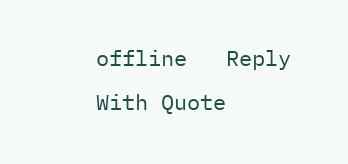offline   Reply With Quote